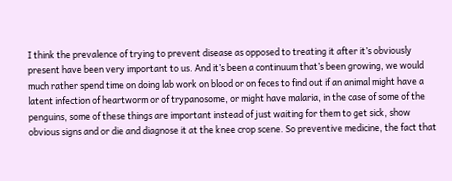I think the prevalence of trying to prevent disease as opposed to treating it after it’s obviously present have been very important to us. And it’s been a continuum that’s been growing, we would much rather spend time on doing lab work on blood or on feces to find out if an animal might have a latent infection of heartworm or of trypanosome, or might have malaria, in the case of some of the penguins, some of these things are important instead of just waiting for them to get sick, show obvious signs and or die and diagnose it at the knee crop scene. So preventive medicine, the fact that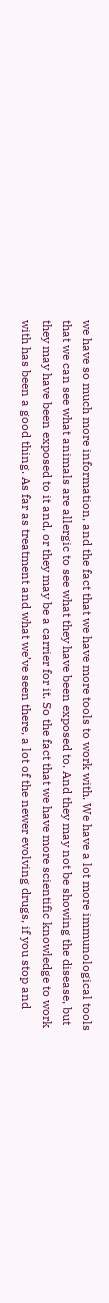we have so much more information, and the fact that we have more tools to work with. We have a lot more immunological tools that we can see what animals are allergic to see what they have been exposed to. And they may not be showing the disease, but they may have been exposed to it and, or they may be a carrier for it. So the fact that we have more scientific knowledge to work with has been a good thing. As far as treatment and what we’ve seen there, a lot of the newer evolving drugs, if you stop and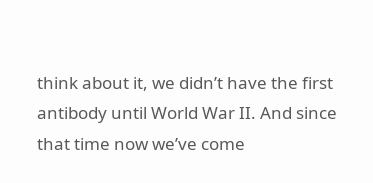think about it, we didn’t have the first antibody until World War II. And since that time now we’ve come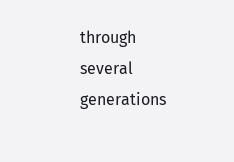through several generations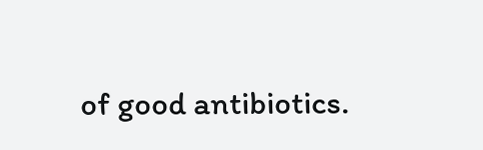of good antibiotics.